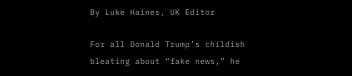By Luke Haines, UK Editor

For all Donald Trump’s childish bleating about “fake news,” he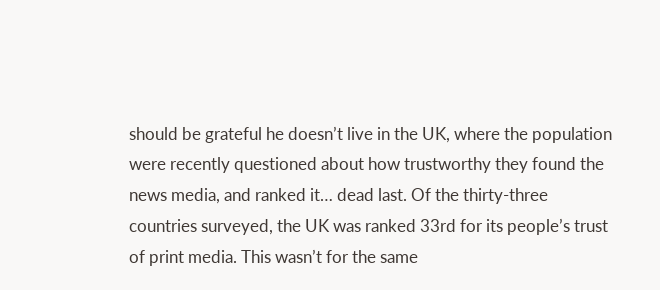should be grateful he doesn’t live in the UK, where the population were recently questioned about how trustworthy they found the news media, and ranked it… dead last. Of the thirty-three countries surveyed, the UK was ranked 33rd for its people’s trust of print media. This wasn’t for the same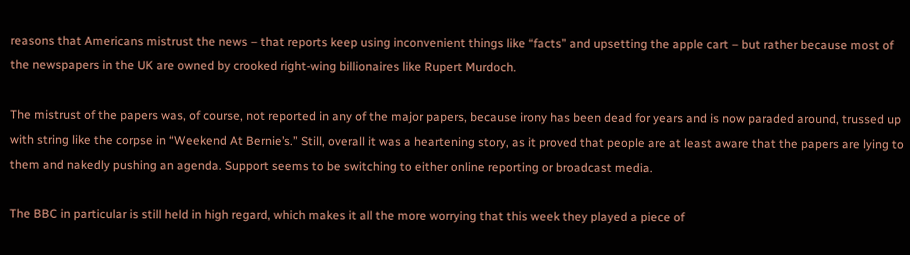reasons that Americans mistrust the news – that reports keep using inconvenient things like “facts” and upsetting the apple cart – but rather because most of the newspapers in the UK are owned by crooked right-wing billionaires like Rupert Murdoch.

The mistrust of the papers was, of course, not reported in any of the major papers, because irony has been dead for years and is now paraded around, trussed up with string like the corpse in “Weekend At Bernie’s.” Still, overall it was a heartening story, as it proved that people are at least aware that the papers are lying to them and nakedly pushing an agenda. Support seems to be switching to either online reporting or broadcast media.

The BBC in particular is still held in high regard, which makes it all the more worrying that this week they played a piece of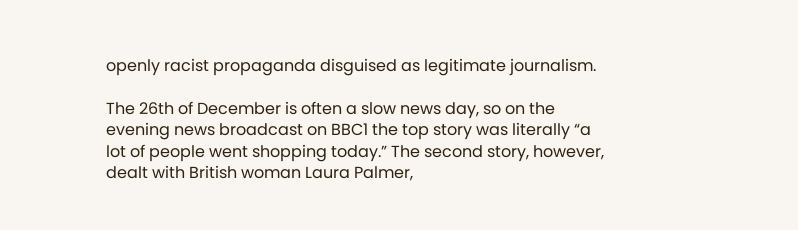openly racist propaganda disguised as legitimate journalism.

The 26th of December is often a slow news day, so on the evening news broadcast on BBC1 the top story was literally “a lot of people went shopping today.” The second story, however, dealt with British woman Laura Palmer,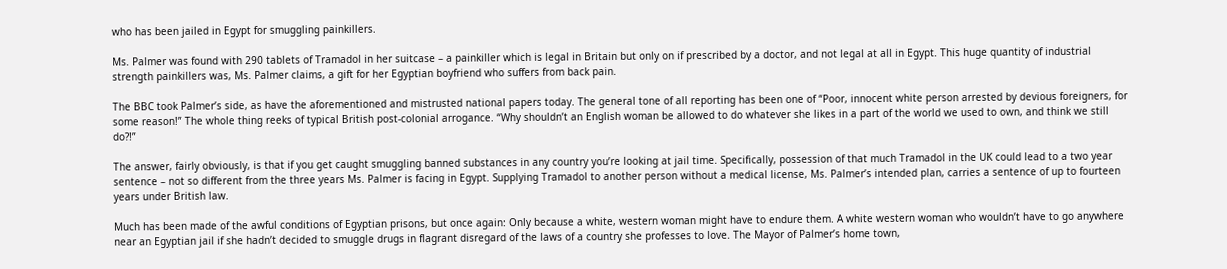who has been jailed in Egypt for smuggling painkillers.

Ms. Palmer was found with 290 tablets of Tramadol in her suitcase – a painkiller which is legal in Britain but only on if prescribed by a doctor, and not legal at all in Egypt. This huge quantity of industrial strength painkillers was, Ms. Palmer claims, a gift for her Egyptian boyfriend who suffers from back pain.

The BBC took Palmer’s side, as have the aforementioned and mistrusted national papers today. The general tone of all reporting has been one of “Poor, innocent white person arrested by devious foreigners, for some reason!” The whole thing reeks of typical British post-colonial arrogance. “Why shouldn’t an English woman be allowed to do whatever she likes in a part of the world we used to own, and think we still do?!”

The answer, fairly obviously, is that if you get caught smuggling banned substances in any country you’re looking at jail time. Specifically, possession of that much Tramadol in the UK could lead to a two year sentence – not so different from the three years Ms. Palmer is facing in Egypt. Supplying Tramadol to another person without a medical license, Ms. Palmer’s intended plan, carries a sentence of up to fourteen years under British law.

Much has been made of the awful conditions of Egyptian prisons, but once again: Only because a white, western woman might have to endure them. A white western woman who wouldn’t have to go anywhere near an Egyptian jail if she hadn’t decided to smuggle drugs in flagrant disregard of the laws of a country she professes to love. The Mayor of Palmer’s home town,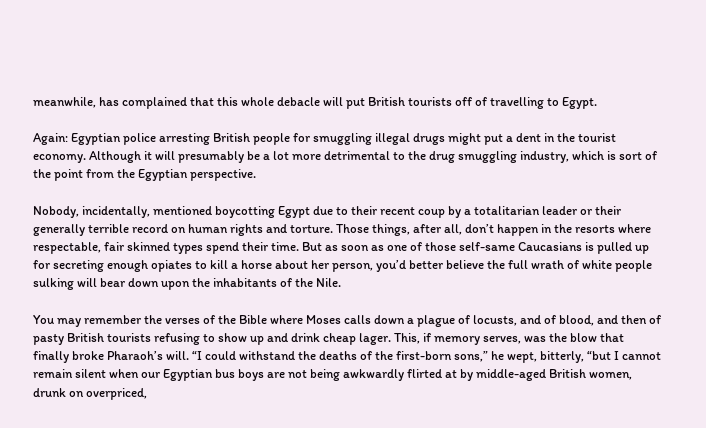meanwhile, has complained that this whole debacle will put British tourists off of travelling to Egypt.

Again: Egyptian police arresting British people for smuggling illegal drugs might put a dent in the tourist economy. Although it will presumably be a lot more detrimental to the drug smuggling industry, which is sort of the point from the Egyptian perspective.

Nobody, incidentally, mentioned boycotting Egypt due to their recent coup by a totalitarian leader or their generally terrible record on human rights and torture. Those things, after all, don’t happen in the resorts where respectable, fair skinned types spend their time. But as soon as one of those self-same Caucasians is pulled up for secreting enough opiates to kill a horse about her person, you’d better believe the full wrath of white people sulking will bear down upon the inhabitants of the Nile.

You may remember the verses of the Bible where Moses calls down a plague of locusts, and of blood, and then of pasty British tourists refusing to show up and drink cheap lager. This, if memory serves, was the blow that finally broke Pharaoh’s will. “I could withstand the deaths of the first-born sons,” he wept, bitterly, “but I cannot remain silent when our Egyptian bus boys are not being awkwardly flirted at by middle-aged British women, drunk on overpriced,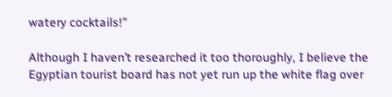watery cocktails!”

Although I haven’t researched it too thoroughly, I believe the Egyptian tourist board has not yet run up the white flag over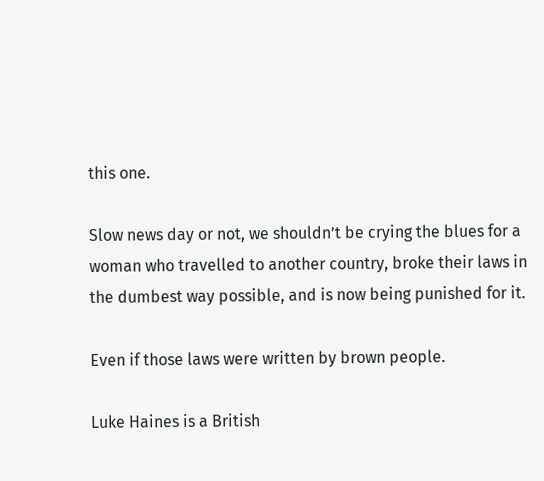this one.

Slow news day or not, we shouldn’t be crying the blues for a woman who travelled to another country, broke their laws in the dumbest way possible, and is now being punished for it.

Even if those laws were written by brown people.

Luke Haines is a British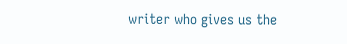writer who gives us the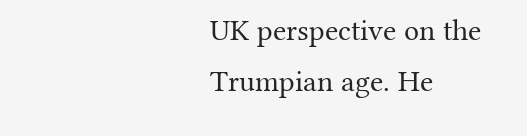UK perspective on the Trumpian age. He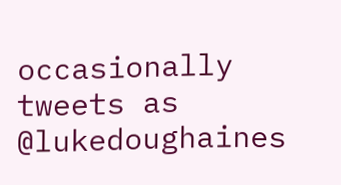occasionally tweets as @lukedoughaines